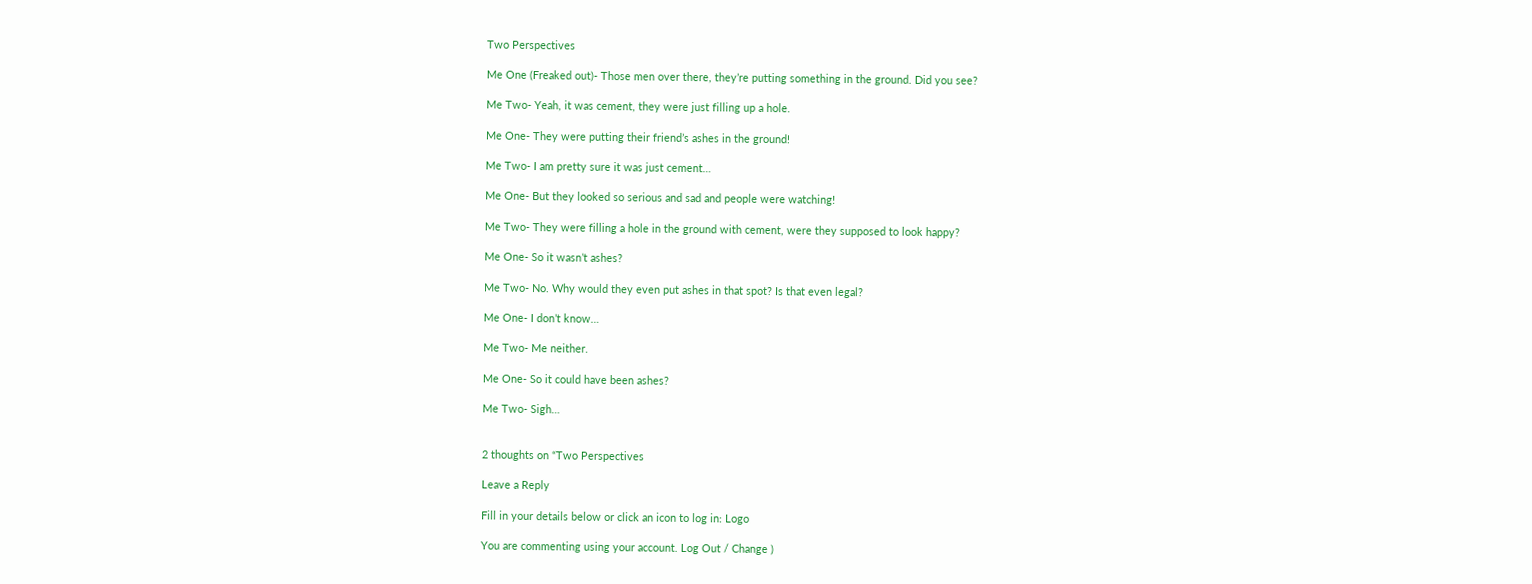Two Perspectives

Me One (Freaked out)- Those men over there, they’re putting something in the ground. Did you see?

Me Two- Yeah, it was cement, they were just filling up a hole.

Me One- They were putting their friend’s ashes in the ground!

Me Two- I am pretty sure it was just cement…

Me One- But they looked so serious and sad and people were watching!

Me Two- They were filling a hole in the ground with cement, were they supposed to look happy?

Me One- So it wasn’t ashes?

Me Two- No. Why would they even put ashes in that spot? Is that even legal?

Me One- I don’t know…

Me Two- Me neither.

Me One- So it could have been ashes?

Me Two- Sigh…


2 thoughts on “Two Perspectives

Leave a Reply

Fill in your details below or click an icon to log in: Logo

You are commenting using your account. Log Out / Change )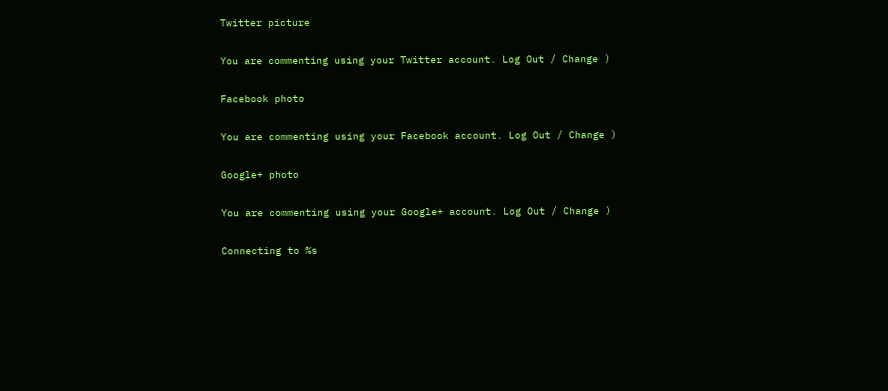Twitter picture

You are commenting using your Twitter account. Log Out / Change )

Facebook photo

You are commenting using your Facebook account. Log Out / Change )

Google+ photo

You are commenting using your Google+ account. Log Out / Change )

Connecting to %s